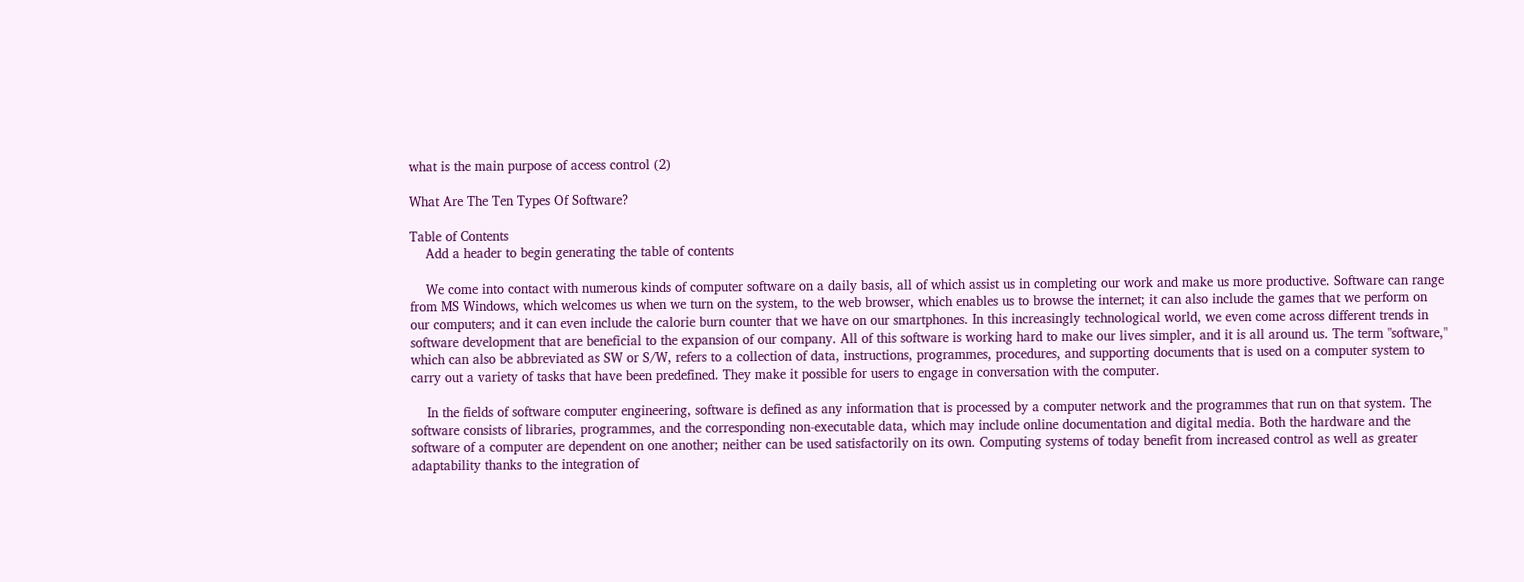what is the main purpose of access control (2)

What Are The Ten Types Of Software?

Table of Contents
    Add a header to begin generating the table of contents

    We come into contact with numerous kinds of computer software on a daily basis, all of which assist us in completing our work and make us more productive. Software can range from MS Windows, which welcomes us when we turn on the system, to the web browser, which enables us to browse the internet; it can also include the games that we perform on our computers; and it can even include the calorie burn counter that we have on our smartphones. In this increasingly technological world, we even come across different trends in software development that are beneficial to the expansion of our company. All of this software is working hard to make our lives simpler, and it is all around us. The term "software," which can also be abbreviated as SW or S/W, refers to a collection of data, instructions, programmes, procedures, and supporting documents that is used on a computer system to carry out a variety of tasks that have been predefined. They make it possible for users to engage in conversation with the computer.

    In the fields of software computer engineering, software is defined as any information that is processed by a computer network and the programmes that run on that system. The software consists of libraries, programmes, and the corresponding non-executable data, which may include online documentation and digital media. Both the hardware and the software of a computer are dependent on one another; neither can be used satisfactorily on its own. Computing systems of today benefit from increased control as well as greater adaptability thanks to the integration of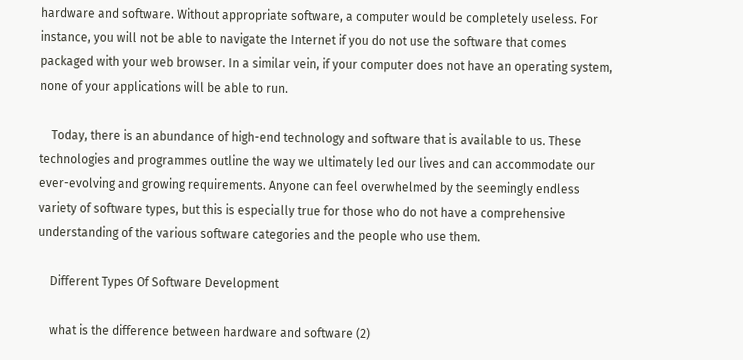hardware and software. Without appropriate software, a computer would be completely useless. For instance, you will not be able to navigate the Internet if you do not use the software that comes packaged with your web browser. In a similar vein, if your computer does not have an operating system, none of your applications will be able to run.

    Today, there is an abundance of high-end technology and software that is available to us. These technologies and programmes outline the way we ultimately led our lives and can accommodate our ever-evolving and growing requirements. Anyone can feel overwhelmed by the seemingly endless variety of software types, but this is especially true for those who do not have a comprehensive understanding of the various software categories and the people who use them.

    Different Types Of Software Development

    what is the difference between hardware and software (2)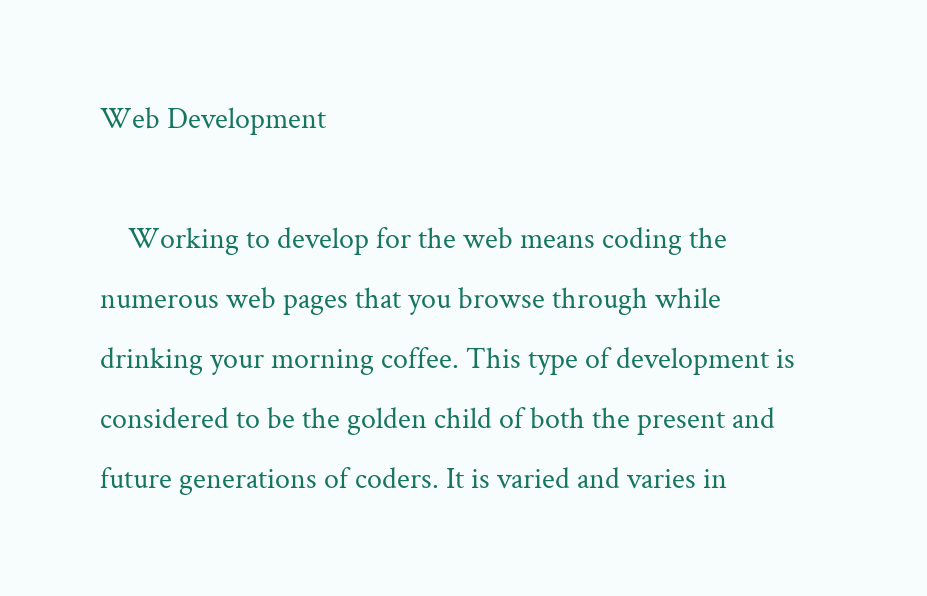Web Development

    Working to develop for the web means coding the numerous web pages that you browse through while drinking your morning coffee. This type of development is considered to be the golden child of both the present and future generations of coders. It is varied and varies in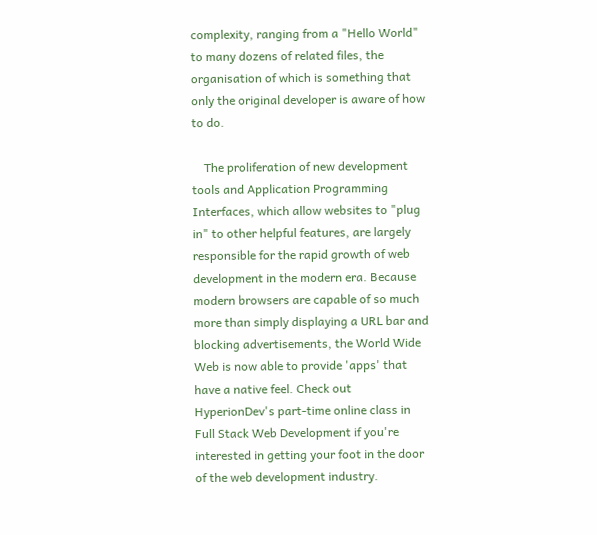complexity, ranging from a "Hello World" to many dozens of related files, the organisation of which is something that only the original developer is aware of how to do.

    The proliferation of new development tools and Application Programming Interfaces, which allow websites to "plug in" to other helpful features, are largely responsible for the rapid growth of web development in the modern era. Because modern browsers are capable of so much more than simply displaying a URL bar and blocking advertisements, the World Wide Web is now able to provide 'apps' that have a native feel. Check out HyperionDev's part-time online class in Full Stack Web Development if you're interested in getting your foot in the door of the web development industry.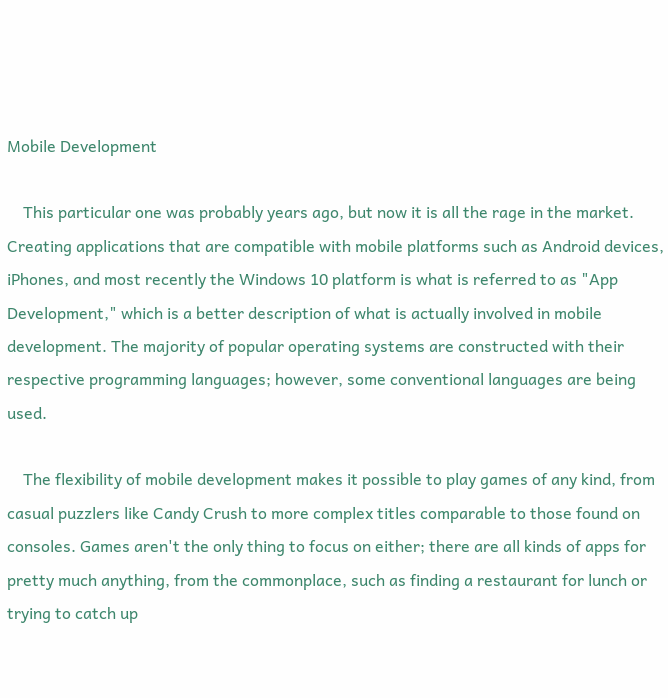Mobile Development

    This particular one was probably years ago, but now it is all the rage in the market. Creating applications that are compatible with mobile platforms such as Android devices, iPhones, and most recently the Windows 10 platform is what is referred to as "App Development," which is a better description of what is actually involved in mobile development. The majority of popular operating systems are constructed with their respective programming languages; however, some conventional languages are being used.

    The flexibility of mobile development makes it possible to play games of any kind, from casual puzzlers like Candy Crush to more complex titles comparable to those found on consoles. Games aren't the only thing to focus on either; there are all kinds of apps for pretty much anything, from the commonplace, such as finding a restaurant for lunch or trying to catch up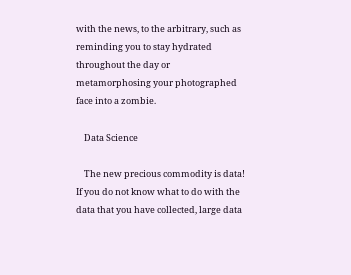with the news, to the arbitrary, such as reminding you to stay hydrated throughout the day or metamorphosing your photographed face into a zombie.

    Data Science

    The new precious commodity is data! If you do not know what to do with the data that you have collected, large data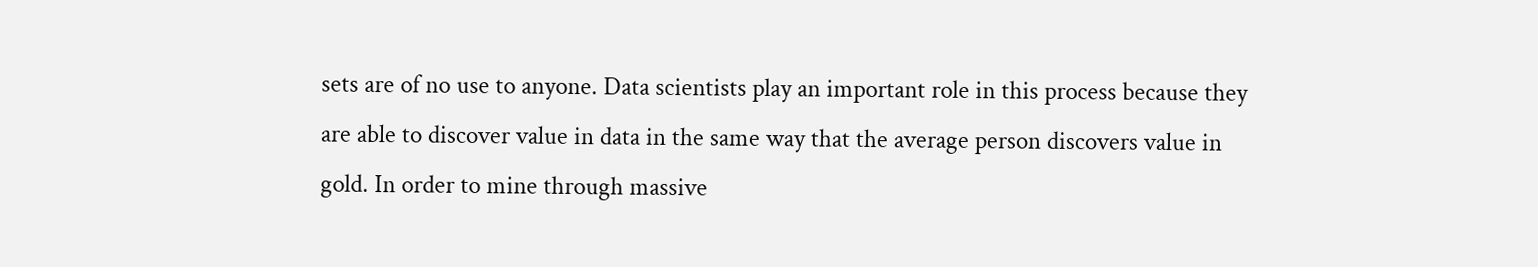sets are of no use to anyone. Data scientists play an important role in this process because they are able to discover value in data in the same way that the average person discovers value in gold. In order to mine through massive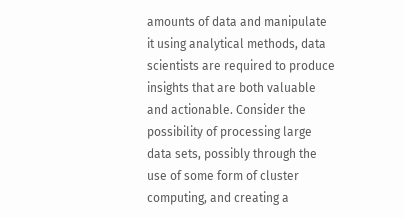amounts of data and manipulate it using analytical methods, data scientists are required to produce insights that are both valuable and actionable. Consider the possibility of processing large data sets, possibly through the use of some form of cluster computing, and creating a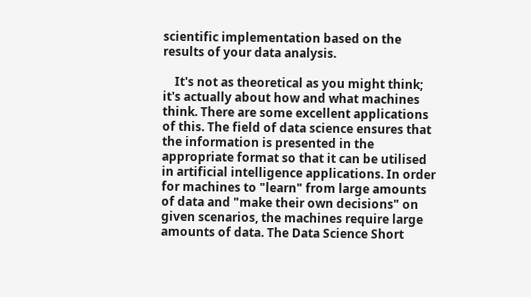scientific implementation based on the results of your data analysis.

    It's not as theoretical as you might think; it's actually about how and what machines think. There are some excellent applications of this. The field of data science ensures that the information is presented in the appropriate format so that it can be utilised in artificial intelligence applications. In order for machines to "learn" from large amounts of data and "make their own decisions" on given scenarios, the machines require large amounts of data. The Data Science Short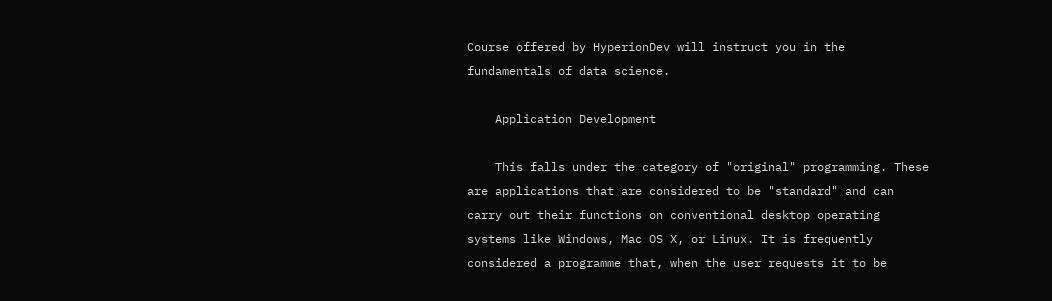Course offered by HyperionDev will instruct you in the fundamentals of data science.

    Application Development

    This falls under the category of "original" programming. These are applications that are considered to be "standard" and can carry out their functions on conventional desktop operating systems like Windows, Mac OS X, or Linux. It is frequently considered a programme that, when the user requests it to be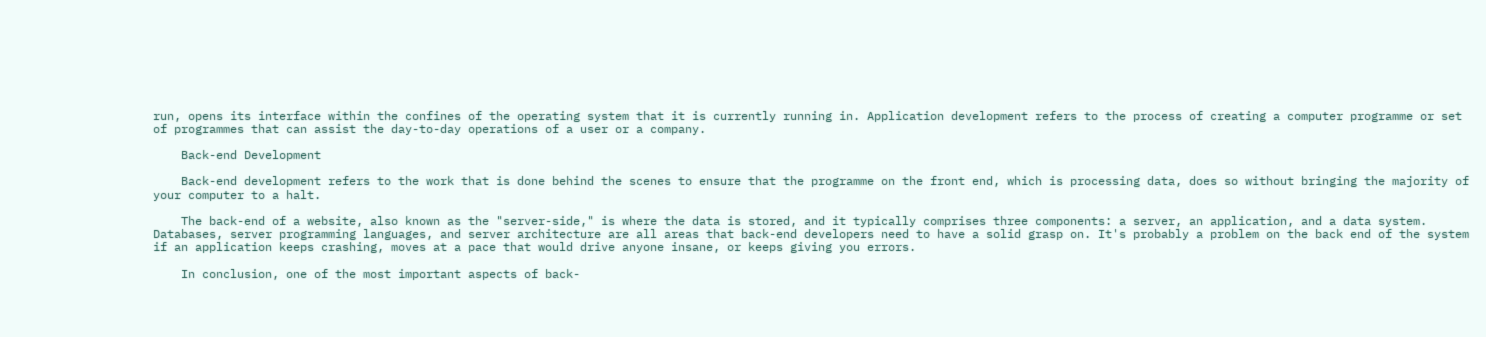run, opens its interface within the confines of the operating system that it is currently running in. Application development refers to the process of creating a computer programme or set of programmes that can assist the day-to-day operations of a user or a company.

    Back-end Development

    Back-end development refers to the work that is done behind the scenes to ensure that the programme on the front end, which is processing data, does so without bringing the majority of your computer to a halt.

    The back-end of a website, also known as the "server-side," is where the data is stored, and it typically comprises three components: a server, an application, and a data system. Databases, server programming languages, and server architecture are all areas that back-end developers need to have a solid grasp on. It's probably a problem on the back end of the system if an application keeps crashing, moves at a pace that would drive anyone insane, or keeps giving you errors.

    In conclusion, one of the most important aspects of back-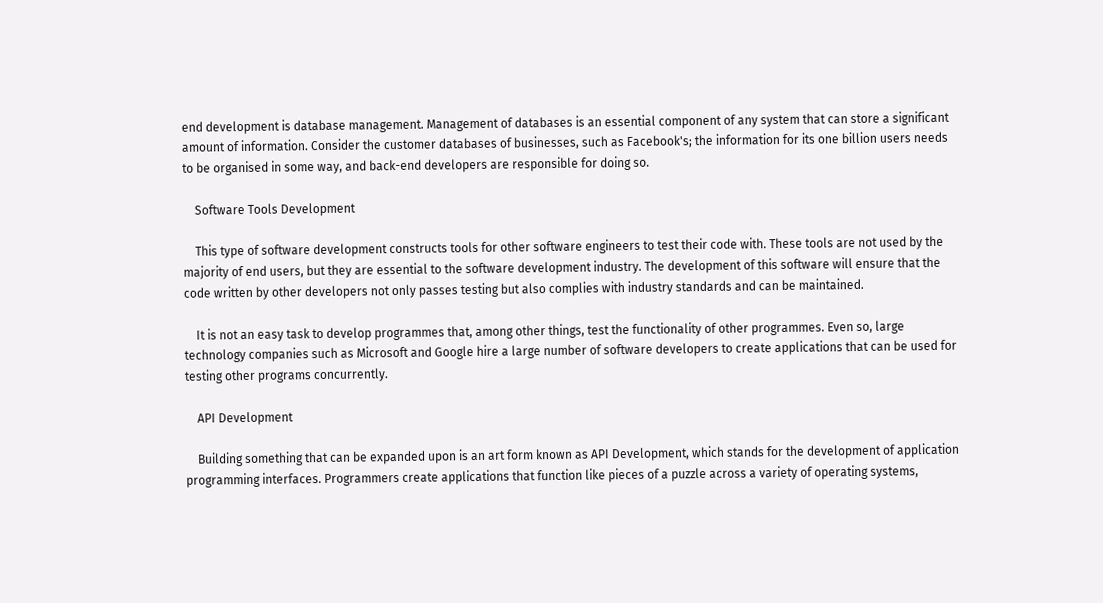end development is database management. Management of databases is an essential component of any system that can store a significant amount of information. Consider the customer databases of businesses, such as Facebook's; the information for its one billion users needs to be organised in some way, and back-end developers are responsible for doing so.

    Software Tools Development

    This type of software development constructs tools for other software engineers to test their code with. These tools are not used by the majority of end users, but they are essential to the software development industry. The development of this software will ensure that the code written by other developers not only passes testing but also complies with industry standards and can be maintained.

    It is not an easy task to develop programmes that, among other things, test the functionality of other programmes. Even so, large technology companies such as Microsoft and Google hire a large number of software developers to create applications that can be used for testing other programs concurrently.

    API Development

    Building something that can be expanded upon is an art form known as API Development, which stands for the development of application programming interfaces. Programmers create applications that function like pieces of a puzzle across a variety of operating systems,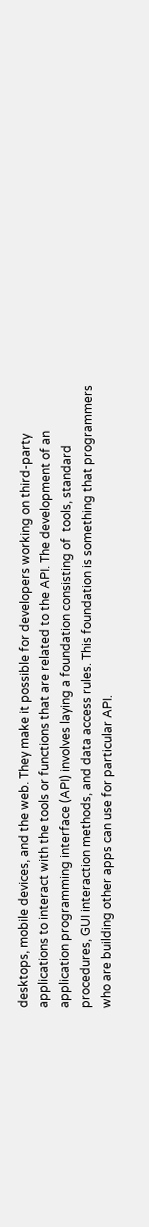desktops, mobile devices, and the web. They make it possible for developers working on third-party applications to interact with the tools or functions that are related to the API. The development of an application programming interface (API) involves laying a foundation consisting of  tools, standard procedures, GUI interaction methods, and data access rules. This foundation is something that programmers who are building other apps can use for particular API.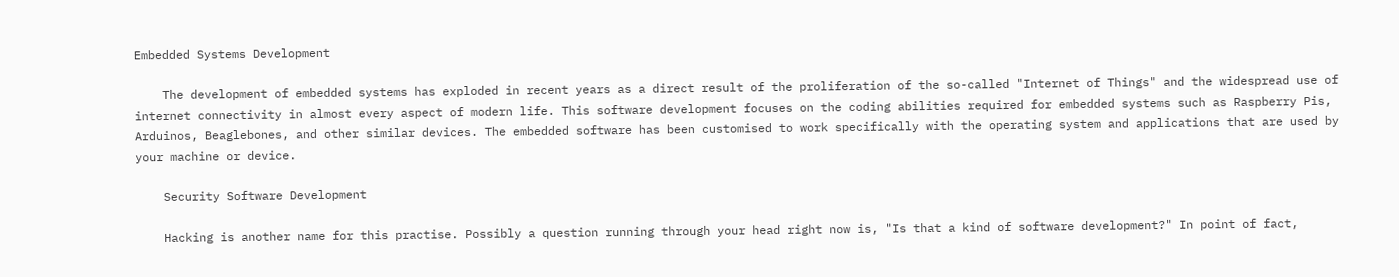Embedded Systems Development

    The development of embedded systems has exploded in recent years as a direct result of the proliferation of the so-called "Internet of Things" and the widespread use of internet connectivity in almost every aspect of modern life. This software development focuses on the coding abilities required for embedded systems such as Raspberry Pis, Arduinos, Beaglebones, and other similar devices. The embedded software has been customised to work specifically with the operating system and applications that are used by your machine or device.

    Security Software Development

    Hacking is another name for this practise. Possibly a question running through your head right now is, "Is that a kind of software development?" In point of fact,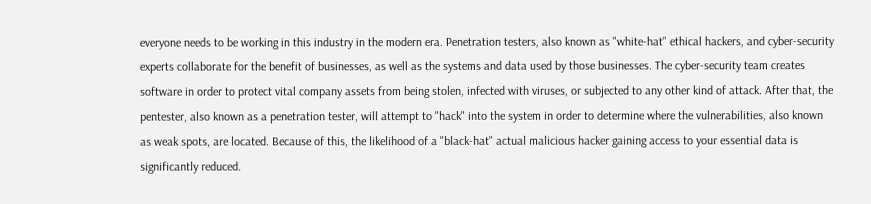everyone needs to be working in this industry in the modern era. Penetration testers, also known as "white-hat" ethical hackers, and cyber-security experts collaborate for the benefit of businesses, as well as the systems and data used by those businesses. The cyber-security team creates software in order to protect vital company assets from being stolen, infected with viruses, or subjected to any other kind of attack. After that, the pentester, also known as a penetration tester, will attempt to "hack" into the system in order to determine where the vulnerabilities, also known as weak spots, are located. Because of this, the likelihood of a "black-hat" actual malicious hacker gaining access to your essential data is significantly reduced.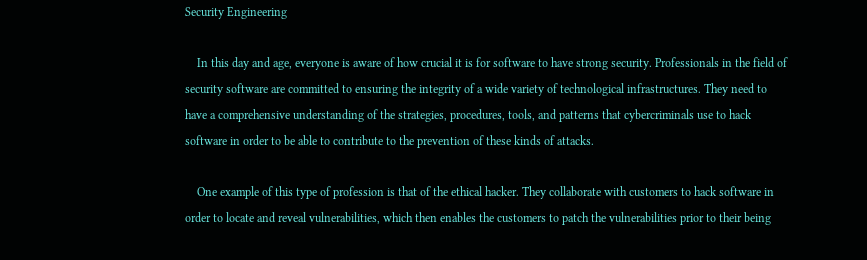Security Engineering

    In this day and age, everyone is aware of how crucial it is for software to have strong security. Professionals in the field of security software are committed to ensuring the integrity of a wide variety of technological infrastructures. They need to have a comprehensive understanding of the strategies, procedures, tools, and patterns that cybercriminals use to hack software in order to be able to contribute to the prevention of these kinds of attacks.

    One example of this type of profession is that of the ethical hacker. They collaborate with customers to hack software in order to locate and reveal vulnerabilities, which then enables the customers to patch the vulnerabilities prior to their being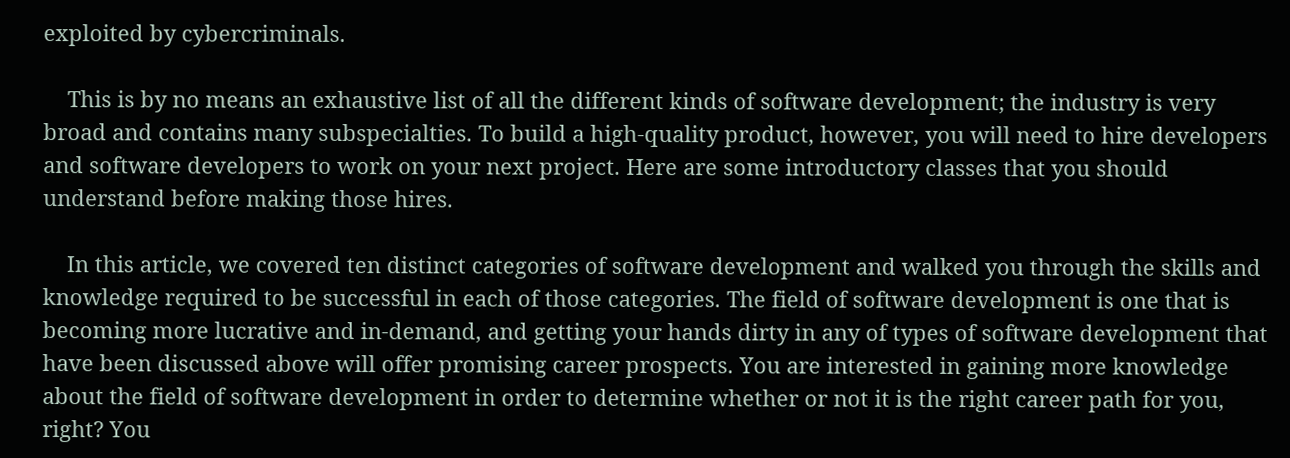exploited by cybercriminals.

    This is by no means an exhaustive list of all the different kinds of software development; the industry is very broad and contains many subspecialties. To build a high-quality product, however, you will need to hire developers and software developers to work on your next project. Here are some introductory classes that you should understand before making those hires.

    In this article, we covered ten distinct categories of software development and walked you through the skills and knowledge required to be successful in each of those categories. The field of software development is one that is becoming more lucrative and in-demand, and getting your hands dirty in any of types of software development that have been discussed above will offer promising career prospects. You are interested in gaining more knowledge about the field of software development in order to determine whether or not it is the right career path for you, right? You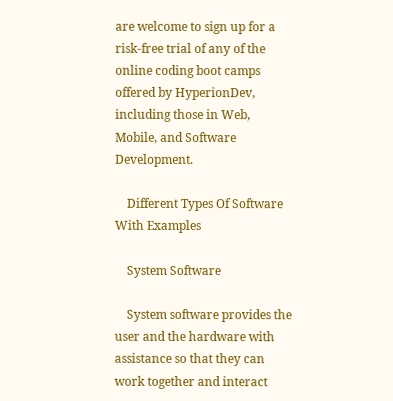are welcome to sign up for a risk-free trial of any of the online coding boot camps offered by HyperionDev, including those in Web, Mobile, and Software Development.

    Different Types Of Software With Examples

    System Software

    System software provides the user and the hardware with assistance so that they can work together and interact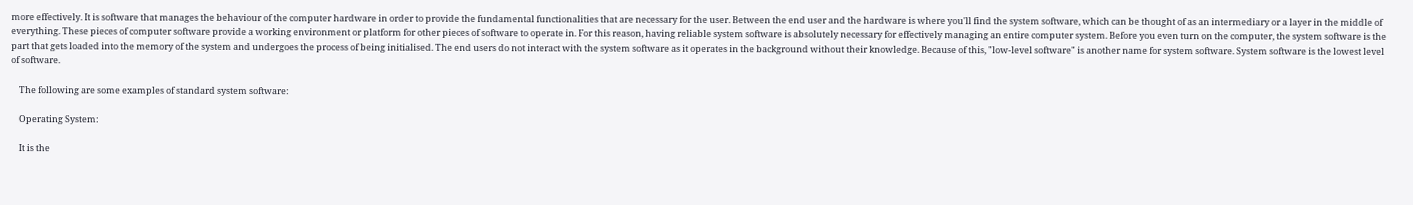more effectively. It is software that manages the behaviour of the computer hardware in order to provide the fundamental functionalities that are necessary for the user. Between the end user and the hardware is where you'll find the system software, which can be thought of as an intermediary or a layer in the middle of everything. These pieces of computer software provide a working environment or platform for other pieces of software to operate in. For this reason, having reliable system software is absolutely necessary for effectively managing an entire computer system. Before you even turn on the computer, the system software is the part that gets loaded into the memory of the system and undergoes the process of being initialised. The end users do not interact with the system software as it operates in the background without their knowledge. Because of this, "low-level software" is another name for system software. System software is the lowest level of software.

    The following are some examples of standard system software:

    Operating System:

    It is the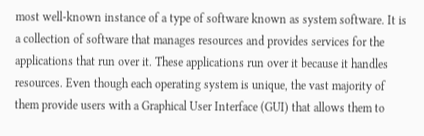most well-known instance of a type of software known as system software. It is a collection of software that manages resources and provides services for the applications that run over it. These applications run over it because it handles resources. Even though each operating system is unique, the vast majority of them provide users with a Graphical User Interface (GUI) that allows them to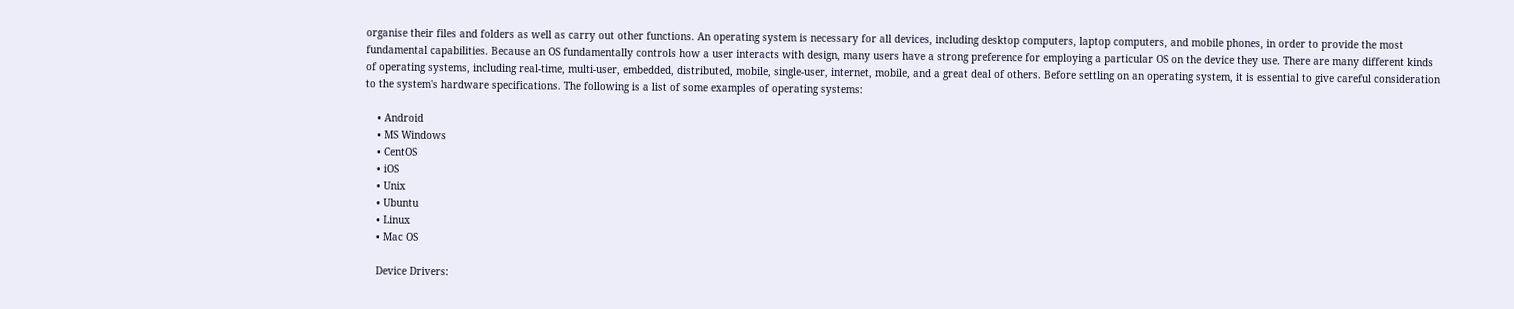organise their files and folders as well as carry out other functions. An operating system is necessary for all devices, including desktop computers, laptop computers, and mobile phones, in order to provide the most fundamental capabilities. Because an OS fundamentally controls how a user interacts with design, many users have a strong preference for employing a particular OS on the device they use. There are many different kinds of operating systems, including real-time, multi-user, embedded, distributed, mobile, single-user, internet, mobile, and a great deal of others. Before settling on an operating system, it is essential to give careful consideration to the system's hardware specifications. The following is a list of some examples of operating systems:

    • Android
    • MS Windows
    • CentOS
    • iOS
    • Unix
    • Ubuntu
    • Linux
    • Mac OS

    Device Drivers: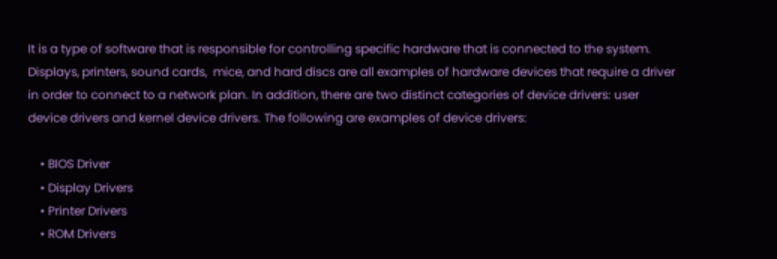It is a type of software that is responsible for controlling specific hardware that is connected to the system. Displays, printers, sound cards,  mice, and hard discs are all examples of hardware devices that require a driver in order to connect to a network plan. In addition, there are two distinct categories of device drivers: user device drivers and kernel device drivers. The following are examples of device drivers:

    • BIOS Driver
    • Display Drivers
    • Printer Drivers
    • ROM Drivers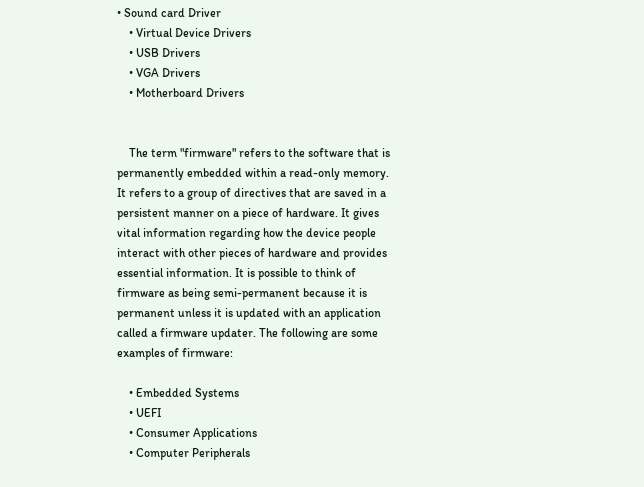• Sound card Driver
    • Virtual Device Drivers
    • USB Drivers
    • VGA Drivers
    • Motherboard Drivers


    The term "firmware" refers to the software that is permanently embedded within a read-only memory. It refers to a group of directives that are saved in a persistent manner on a piece of hardware. It gives vital information regarding how the device people interact with other pieces of hardware and provides essential information. It is possible to think of firmware as being semi-permanent because it is permanent unless it is updated with an application called a firmware updater. The following are some examples of firmware:

    • Embedded Systems
    • UEFI
    • Consumer Applications
    • Computer Peripherals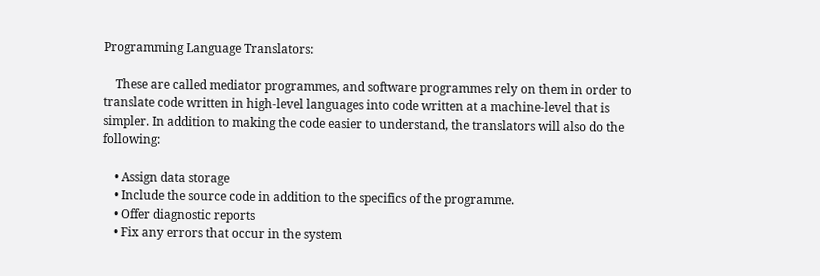Programming Language Translators:

    These are called mediator programmes, and software programmes rely on them in order to translate code written in high-level languages into code written at a machine-level that is simpler. In addition to making the code easier to understand, the translators will also do the following:

    • Assign data storage
    • Include the source code in addition to the specifics of the programme.
    • Offer diagnostic reports
    • Fix any errors that occur in the system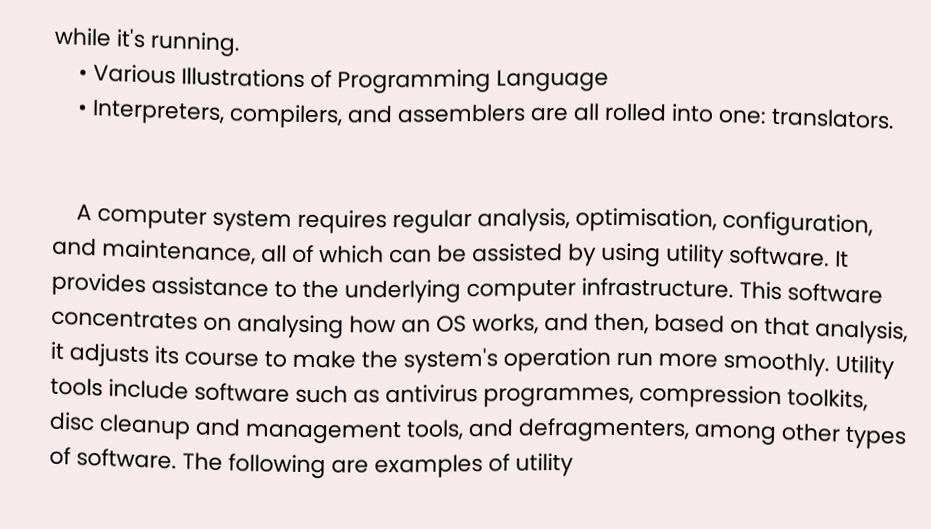while it's running.
    • Various Illustrations of Programming Language
    • Interpreters, compilers, and assemblers are all rolled into one: translators.


    A computer system requires regular analysis, optimisation, configuration, and maintenance, all of which can be assisted by using utility software. It provides assistance to the underlying computer infrastructure. This software concentrates on analysing how an OS works, and then, based on that analysis, it adjusts its course to make the system's operation run more smoothly. Utility tools include software such as antivirus programmes, compression toolkits, disc cleanup and management tools, and defragmenters, among other types of software. The following are examples of utility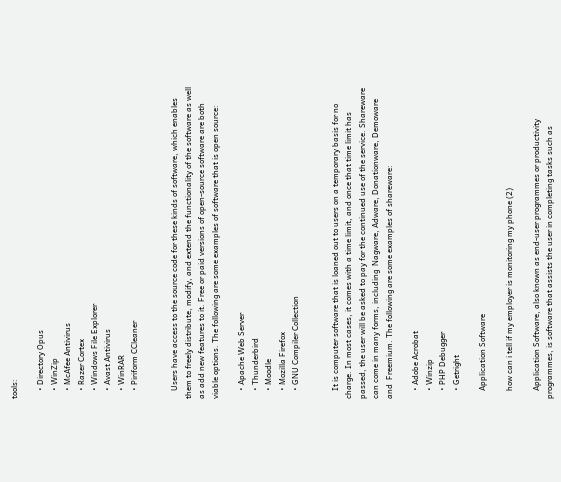tools:

    • Directory Opus
    • WinZip
    • McAfee Antivirus
    • Razer Cortex
    • Windows File Explorer
    • Avast Antivirus
    • WinRAR
    • Piriform CCleaner


    Users have access to the source code for these kinds of software, which enables them to freely distribute, modify, and extend the functionality of the software as well as add new features to it. Free or paid versions of open-source software are both viable options. The following are some examples of software that is open source:

    • Apache Web Server
    • Thunderbird
    • Moodle
    • Mozilla Firefox
    • GNU Compiler Collection


    It is computer software that is loaned out to users on a temporary basis for no charge. In most cases, it comes with a time limit, and once that time limit has passed, the user will be asked to pay for the continued use of the service. Shareware can come in many forms, including  Nagware, Adware, Donationware, Demoware and  Freemium. The following are some examples of shareware:

    • Adobe Acrobat
    • Winzip
    • PHP Debugger
    • Getright

    Application Software

    how can i tell if my employer is monitoring my phone (2)

    Application Software, also known as end-user programmes or productivity programmes, is software that assists the user in completing tasks such as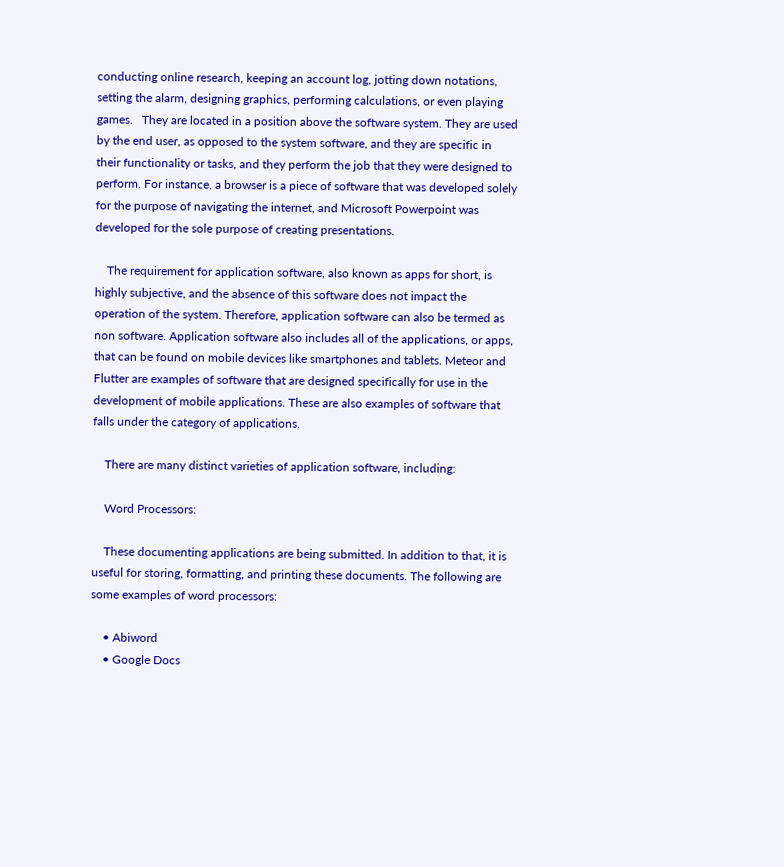conducting online research, keeping an account log, jotting down notations, setting the alarm, designing graphics, performing calculations, or even playing games.   They are located in a position above the software system. They are used by the end user, as opposed to the system software, and they are specific in their functionality or tasks, and they perform the job that they were designed to perform. For instance, a browser is a piece of software that was developed solely for the purpose of navigating the internet, and Microsoft Powerpoint was developed for the sole purpose of creating presentations.

    The requirement for application software, also known as apps for short, is highly subjective, and the absence of this software does not impact the operation of the system. Therefore, application software can also be termed as non software. Application software also includes all of the applications, or apps, that can be found on mobile devices like smartphones and tablets. Meteor and Flutter are examples of software that are designed specifically for use in the development of mobile applications. These are also examples of software that falls under the category of applications.

    There are many distinct varieties of application software, including:

    Word Processors:

    These documenting applications are being submitted. In addition to that, it is useful for storing, formatting, and printing these documents. The following are some examples of word processors:

    • Abiword
    • Google Docs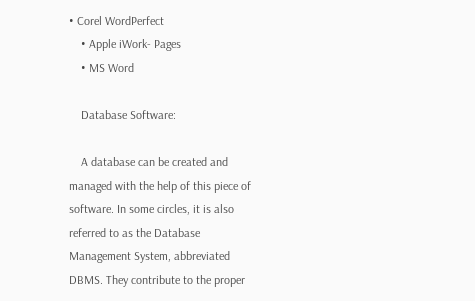• Corel WordPerfect
    • Apple iWork- Pages
    • MS Word

    Database Software:

    A database can be created and managed with the help of this piece of software. In some circles, it is also referred to as the Database Management System, abbreviated DBMS. They contribute to the proper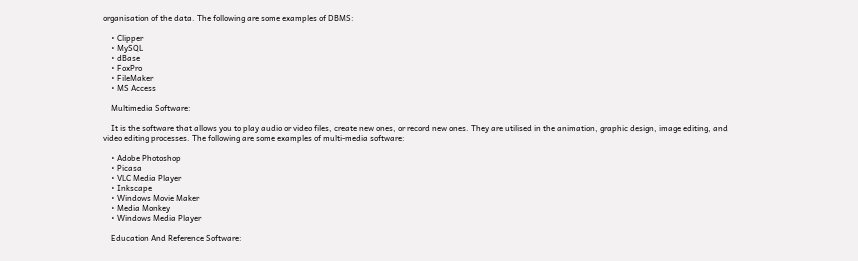organisation of the data. The following are some examples of DBMS:

    • Clipper
    • MySQL
    • dBase
    • FoxPro
    • FileMaker
    • MS Access

    Multimedia Software:

    It is the software that allows you to play audio or video files, create new ones, or record new ones. They are utilised in the animation, graphic design, image editing, and video editing processes. The following are some examples of multi-media software:

    • Adobe Photoshop
    • Picasa
    • VLC Media Player
    • Inkscape
    • Windows Movie Maker
    • Media Monkey
    • Windows Media Player

    Education And Reference Software: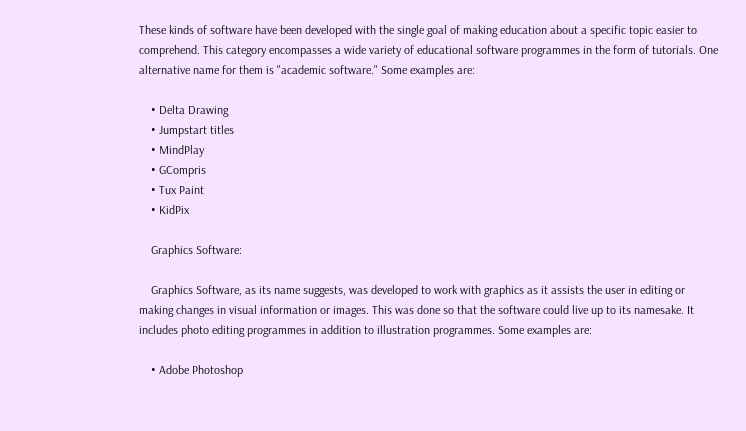These kinds of software have been developed with the single goal of making education about a specific topic easier to comprehend. This category encompasses a wide variety of educational software programmes in the form of tutorials. One alternative name for them is "academic software." Some examples are:

    • Delta Drawing
    • Jumpstart titles
    • MindPlay
    • GCompris
    • Tux Paint
    • KidPix

    Graphics Software:

    Graphics Software, as its name suggests, was developed to work with graphics as it assists the user in editing or making changes in visual information or images. This was done so that the software could live up to its namesake. It includes photo editing programmes in addition to illustration programmes. Some examples are:

    • Adobe Photoshop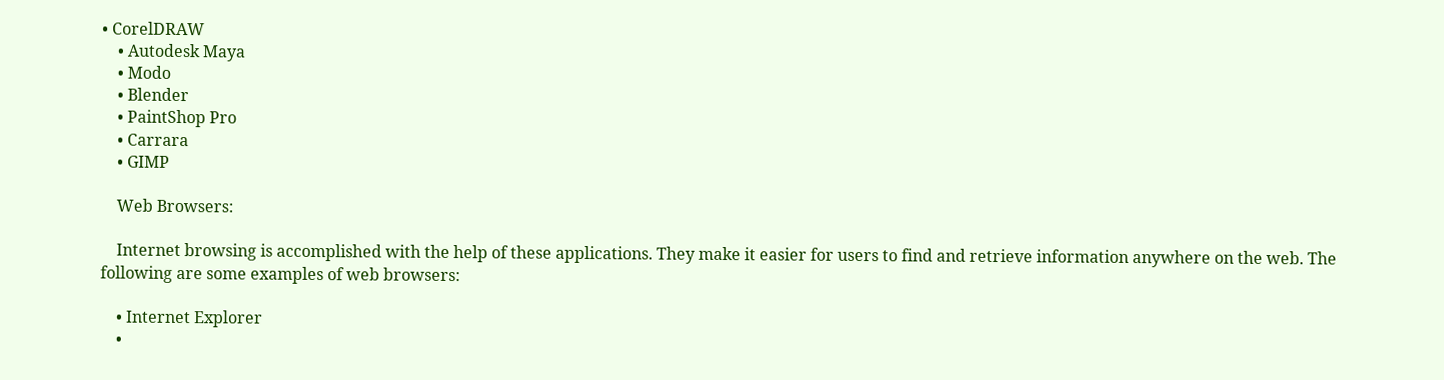• CorelDRAW
    • Autodesk Maya
    • Modo
    • Blender
    • PaintShop Pro
    • Carrara
    • GIMP

    Web Browsers:

    Internet browsing is accomplished with the help of these applications. They make it easier for users to find and retrieve information anywhere on the web. The following are some examples of web browsers:

    • Internet Explorer
    •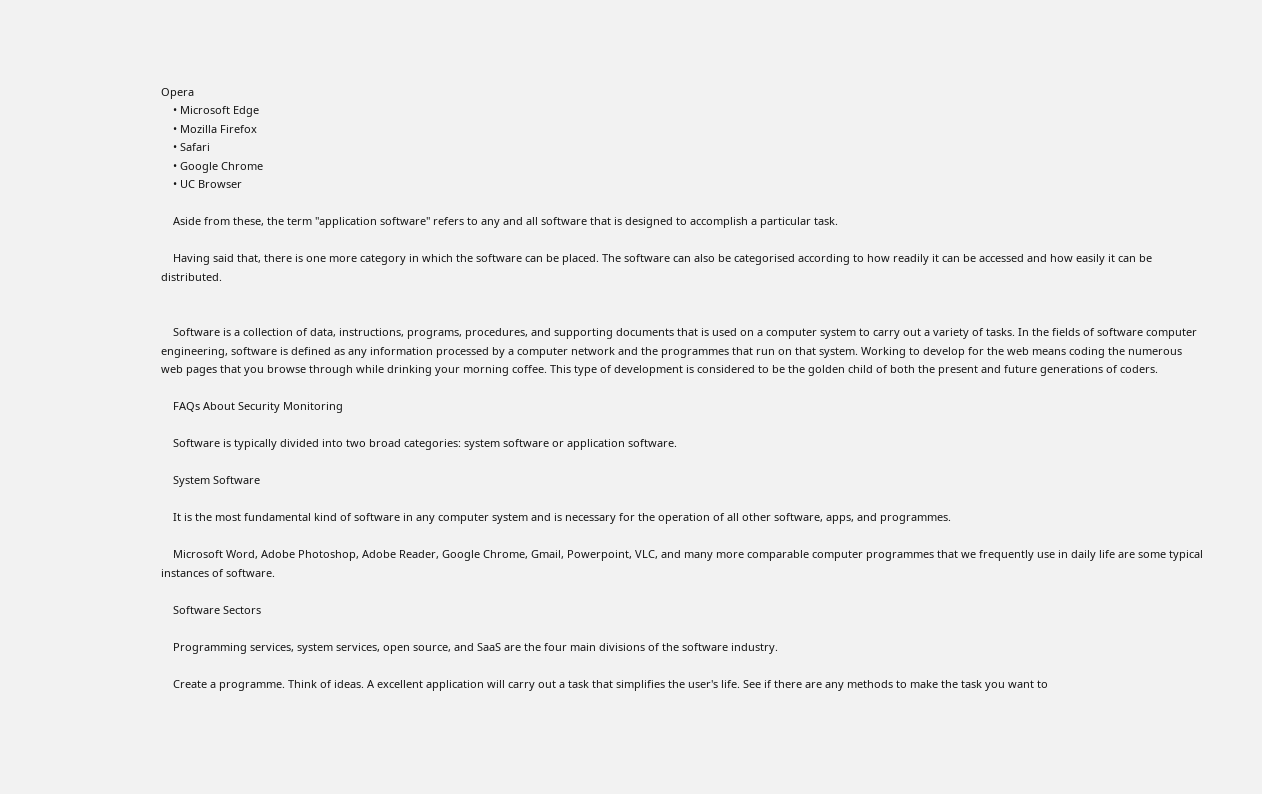Opera
    • Microsoft Edge
    • Mozilla Firefox
    • Safari
    • Google Chrome
    • UC Browser

    Aside from these, the term "application software" refers to any and all software that is designed to accomplish a particular task.

    Having said that, there is one more category in which the software can be placed. The software can also be categorised according to how readily it can be accessed and how easily it can be distributed.


    Software is a collection of data, instructions, programs, procedures, and supporting documents that is used on a computer system to carry out a variety of tasks. In the fields of software computer engineering, software is defined as any information processed by a computer network and the programmes that run on that system. Working to develop for the web means coding the numerous web pages that you browse through while drinking your morning coffee. This type of development is considered to be the golden child of both the present and future generations of coders.

    FAQs About Security Monitoring

    Software is typically divided into two broad categories: system software or application software.

    System Software

    It is the most fundamental kind of software in any computer system and is necessary for the operation of all other software, apps, and programmes.

    Microsoft Word, Adobe Photoshop, Adobe Reader, Google Chrome, Gmail, Powerpoint, VLC, and many more comparable computer programmes that we frequently use in daily life are some typical instances of software.

    Software Sectors

    Programming services, system services, open source, and SaaS are the four main divisions of the software industry.

    Create a programme. Think of ideas. A excellent application will carry out a task that simplifies the user's life. See if there are any methods to make the task you want to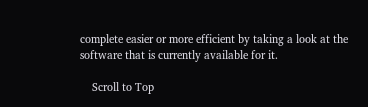complete easier or more efficient by taking a look at the software that is currently available for it.

    Scroll to Top